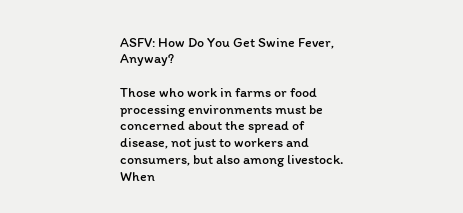ASFV: How Do You Get Swine Fever, Anyway?

Those who work in farms or food processing environments must be concerned about the spread of disease, not just to workers and consumers, but also among livestock. When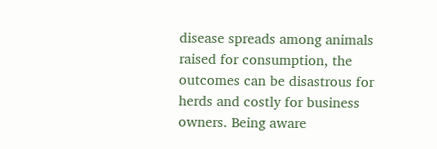disease spreads among animals raised for consumption, the outcomes can be disastrous for herds and costly for business owners. Being aware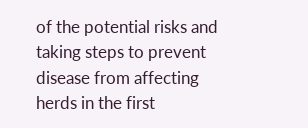of the potential risks and taking steps to prevent disease from affecting herds in the first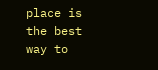place is the best way to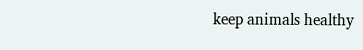keep animals healthy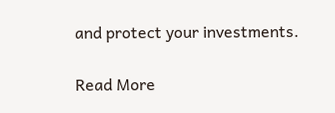and protect your investments.

Read More